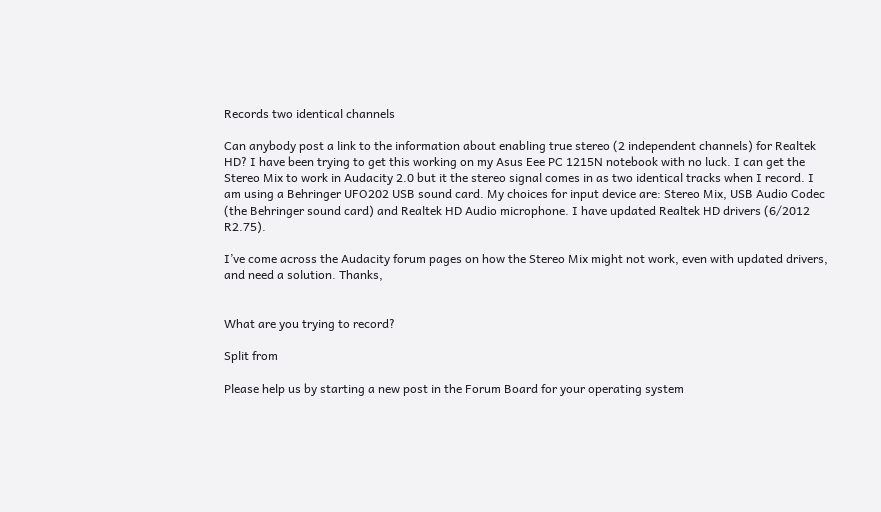Records two identical channels

Can anybody post a link to the information about enabling true stereo (2 independent channels) for Realtek HD? I have been trying to get this working on my Asus Eee PC 1215N notebook with no luck. I can get the Stereo Mix to work in Audacity 2.0 but it the stereo signal comes in as two identical tracks when I record. I am using a Behringer UFO202 USB sound card. My choices for input device are: Stereo Mix, USB Audio Codec (the Behringer sound card) and Realtek HD Audio microphone. I have updated Realtek HD drivers (6/2012 R2.75).

I’ve come across the Audacity forum pages on how the Stereo Mix might not work, even with updated drivers, and need a solution. Thanks,


What are you trying to record?

Split from

Please help us by starting a new post in the Forum Board for your operating system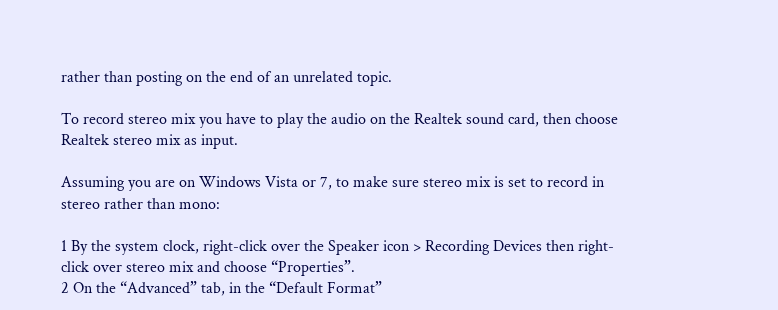rather than posting on the end of an unrelated topic.

To record stereo mix you have to play the audio on the Realtek sound card, then choose Realtek stereo mix as input.

Assuming you are on Windows Vista or 7, to make sure stereo mix is set to record in stereo rather than mono:

1 By the system clock, right-click over the Speaker icon > Recording Devices then right-click over stereo mix and choose “Properties”.
2 On the “Advanced” tab, in the “Default Format”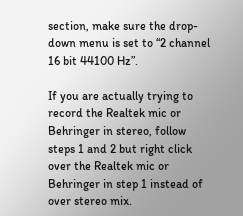section, make sure the drop-down menu is set to “2 channel 16 bit 44100 Hz”.

If you are actually trying to record the Realtek mic or Behringer in stereo, follow steps 1 and 2 but right click over the Realtek mic or Behringer in step 1 instead of over stereo mix.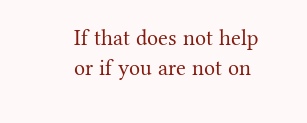If that does not help or if you are not on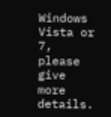Windows Vista or 7, please give more details.